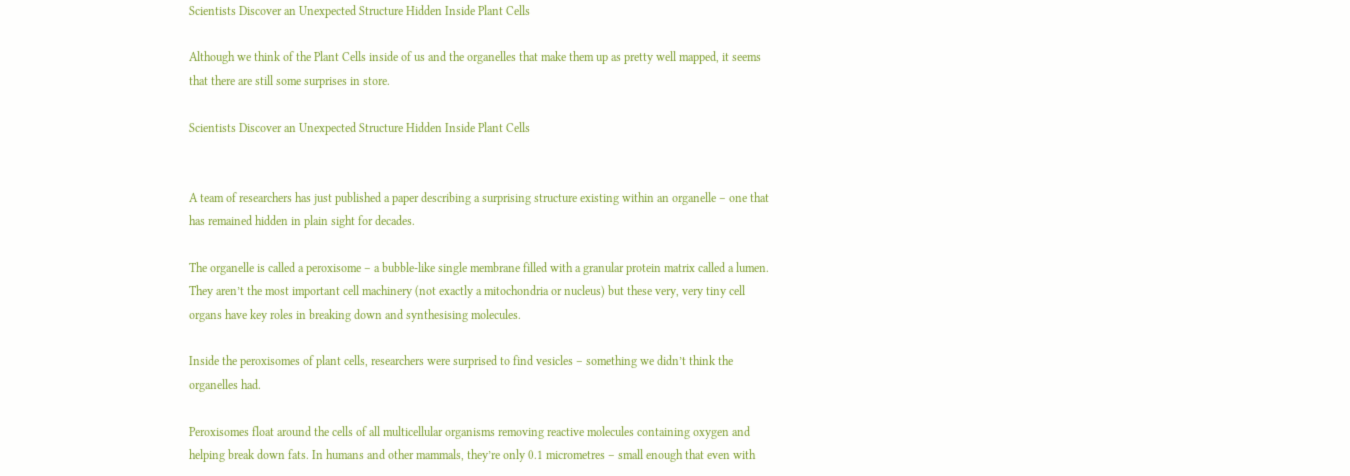Scientists Discover an Unexpected Structure Hidden Inside Plant Cells

Although we think of the Plant Cells inside of us and the organelles that make them up as pretty well mapped, it seems that there are still some surprises in store.

Scientists Discover an Unexpected Structure Hidden Inside Plant Cells


A team of researchers has just published a paper describing a surprising structure existing within an organelle – one that has remained hidden in plain sight for decades.

The organelle is called a peroxisome – a bubble-like single membrane filled with a granular protein matrix called a lumen. They aren’t the most important cell machinery (not exactly a mitochondria or nucleus) but these very, very tiny cell organs have key roles in breaking down and synthesising molecules.

Inside the peroxisomes of plant cells, researchers were surprised to find vesicles – something we didn’t think the organelles had.

Peroxisomes float around the cells of all multicellular organisms removing reactive molecules containing oxygen and helping break down fats. In humans and other mammals, they’re only 0.1 micrometres – small enough that even with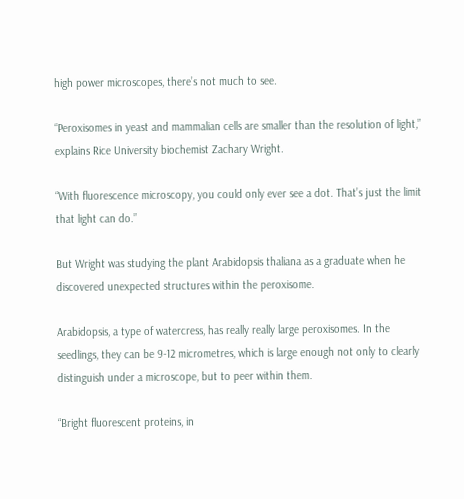high power microscopes, there’s not much to see.

“Peroxisomes in yeast and mammalian cells are smaller than the resolution of light,” explains Rice University biochemist Zachary Wright.

“With fluorescence microscopy, you could only ever see a dot. That’s just the limit that light can do.”

But Wright was studying the plant Arabidopsis thaliana as a graduate when he discovered unexpected structures within the peroxisome.

Arabidopsis, a type of watercress, has really really large peroxisomes. In the seedlings, they can be 9-12 micrometres, which is large enough not only to clearly distinguish under a microscope, but to peer within them.

“Bright fluorescent proteins, in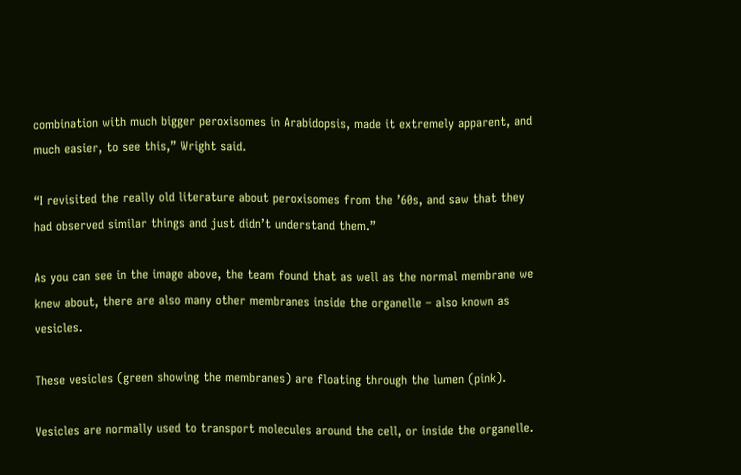combination with much bigger peroxisomes in Arabidopsis, made it extremely apparent, and much easier, to see this,” Wright said.

“I revisited the really old literature about peroxisomes from the ’60s, and saw that they had observed similar things and just didn’t understand them.”

As you can see in the image above, the team found that as well as the normal membrane we knew about, there are also many other membranes inside the organelle – also known as vesicles.

These vesicles (green showing the membranes) are floating through the lumen (pink).

Vesicles are normally used to transport molecules around the cell, or inside the organelle.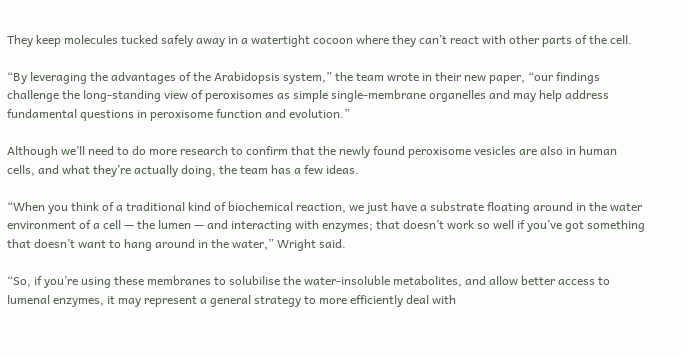They keep molecules tucked safely away in a watertight cocoon where they can’t react with other parts of the cell.

“By leveraging the advantages of the Arabidopsis system,” the team wrote in their new paper, “our findings challenge the long-standing view of peroxisomes as simple single-membrane organelles and may help address fundamental questions in peroxisome function and evolution.”

Although we’ll need to do more research to confirm that the newly found peroxisome vesicles are also in human cells, and what they’re actually doing, the team has a few ideas.

“When you think of a traditional kind of biochemical reaction, we just have a substrate floating around in the water environment of a cell — the lumen — and interacting with enzymes; that doesn’t work so well if you’ve got something that doesn’t want to hang around in the water,” Wright said.

“So, if you’re using these membranes to solubilise the water-insoluble metabolites, and allow better access to lumenal enzymes, it may represent a general strategy to more efficiently deal with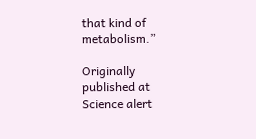that kind of metabolism.”

Originally published at Science alert